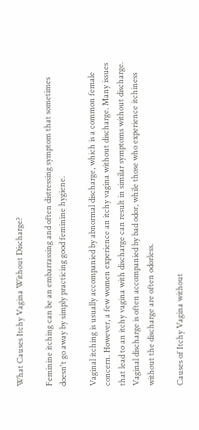What Causes Itchy Vagina Without Discharge?

Feminine itching can be an embarrassing and often distressing symptom that sometimes doesn't go away by simply practicing good feminine hygiene.

Vaginal itching is usually accompanied by abnormal discharge, which is a common female concern. However, a few women experience an itchy vagina without discharge. Many issues that lead to an itchy vagina with discharge can result in similar symptoms without discharge. Vaginal discharge is often accompanied by bad odor, while those who experience itchiness without the discharge are often odorless.

Causes of Itchy Vagina without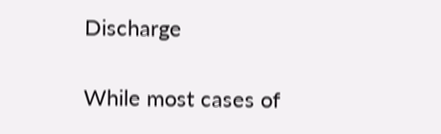Discharge

While most cases of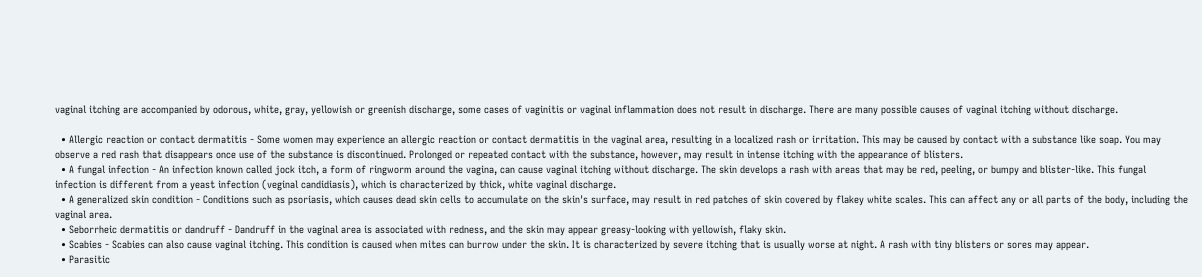vaginal itching are accompanied by odorous, white, gray, yellowish or greenish discharge, some cases of vaginitis or vaginal inflammation does not result in discharge. There are many possible causes of vaginal itching without discharge.

  • Allergic reaction or contact dermatitis - Some women may experience an allergic reaction or contact dermatitis in the vaginal area, resulting in a localized rash or irritation. This may be caused by contact with a substance like soap. You may observe a red rash that disappears once use of the substance is discontinued. Prolonged or repeated contact with the substance, however, may result in intense itching with the appearance of blisters.
  • A fungal infection - An infection known called jock itch, a form of ringworm around the vagina, can cause vaginal itching without discharge. The skin develops a rash with areas that may be red, peeling, or bumpy and blister-like. This fungal infection is different from a yeast infection (veginal candidiasis), which is characterized by thick, white vaginal discharge.
  • A generalized skin condition - Conditions such as psoriasis, which causes dead skin cells to accumulate on the skin's surface, may result in red patches of skin covered by flakey white scales. This can affect any or all parts of the body, including the vaginal area.
  • Seborrheic dermatitis or dandruff - Dandruff in the vaginal area is associated with redness, and the skin may appear greasy-looking with yellowish, flaky skin.
  • Scabies - Scabies can also cause vaginal itching. This condition is caused when mites can burrow under the skin. It is characterized by severe itching that is usually worse at night. A rash with tiny blisters or sores may appear.
  • Parasitic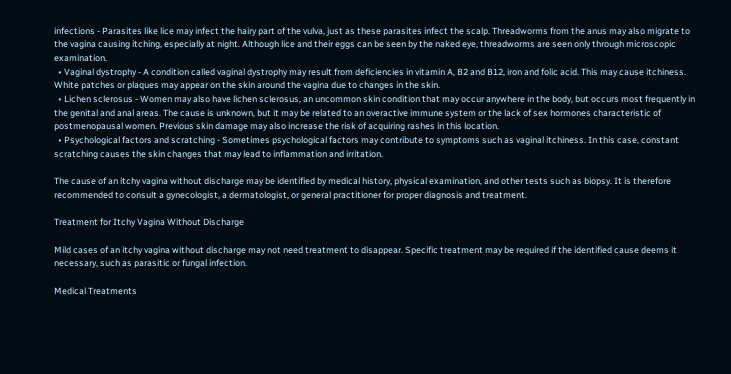infections - Parasites like lice may infect the hairy part of the vulva, just as these parasites infect the scalp. Threadworms from the anus may also migrate to the vagina causing itching, especially at night. Although lice and their eggs can be seen by the naked eye, threadworms are seen only through microscopic examination.
  • Vaginal dystrophy - A condition called vaginal dystrophy may result from deficiencies in vitamin A, B2 and B12, iron and folic acid. This may cause itchiness. White patches or plaques may appear on the skin around the vagina due to changes in the skin.
  • Lichen sclerosus - Women may also have lichen sclerosus, an uncommon skin condition that may occur anywhere in the body, but occurs most frequently in the genital and anal areas. The cause is unknown, but it may be related to an overactive immune system or the lack of sex hormones characteristic of postmenopausal women. Previous skin damage may also increase the risk of acquiring rashes in this location.
  • Psychological factors and scratching - Sometimes psychological factors may contribute to symptoms such as vaginal itchiness. In this case, constant scratching causes the skin changes that may lead to inflammation and irritation.

The cause of an itchy vagina without discharge may be identified by medical history, physical examination, and other tests such as biopsy. It is therefore recommended to consult a gynecologist, a dermatologist, or general practitioner for proper diagnosis and treatment.

Treatment for Itchy Vagina Without Discharge

Mild cases of an itchy vagina without discharge may not need treatment to disappear. Specific treatment may be required if the identified cause deems it necessary, such as parasitic or fungal infection.

Medical Treatments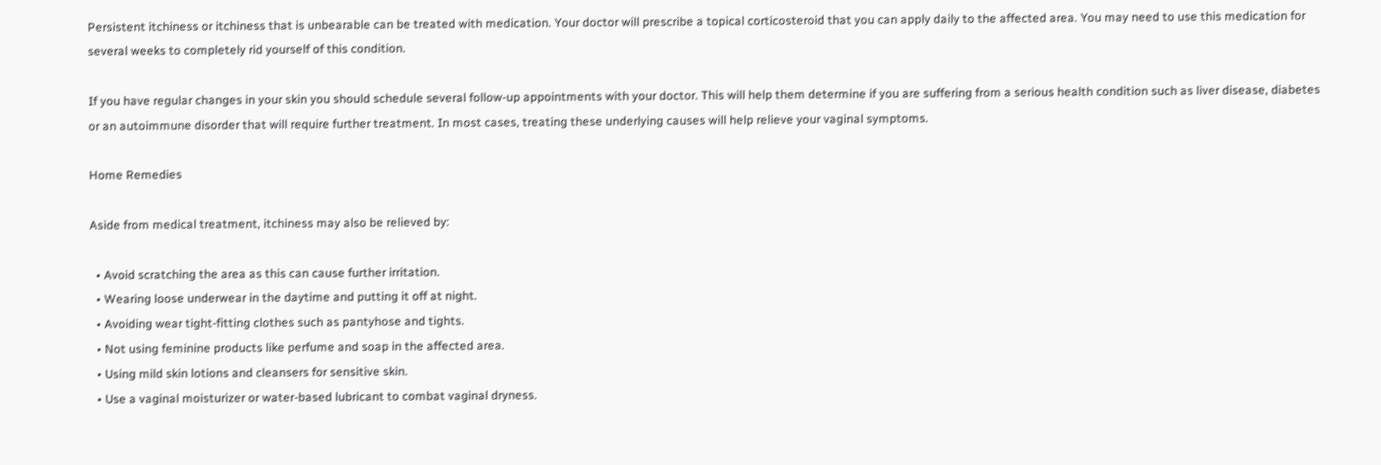Persistent itchiness or itchiness that is unbearable can be treated with medication. Your doctor will prescribe a topical corticosteroid that you can apply daily to the affected area. You may need to use this medication for several weeks to completely rid yourself of this condition.

If you have regular changes in your skin you should schedule several follow-up appointments with your doctor. This will help them determine if you are suffering from a serious health condition such as liver disease, diabetes or an autoimmune disorder that will require further treatment. In most cases, treating these underlying causes will help relieve your vaginal symptoms.

Home Remedies

Aside from medical treatment, itchiness may also be relieved by:

  • Avoid scratching the area as this can cause further irritation.
  • Wearing loose underwear in the daytime and putting it off at night.
  • Avoiding wear tight-fitting clothes such as pantyhose and tights.
  • Not using feminine products like perfume and soap in the affected area.
  • Using mild skin lotions and cleansers for sensitive skin.
  • Use a vaginal moisturizer or water-based lubricant to combat vaginal dryness.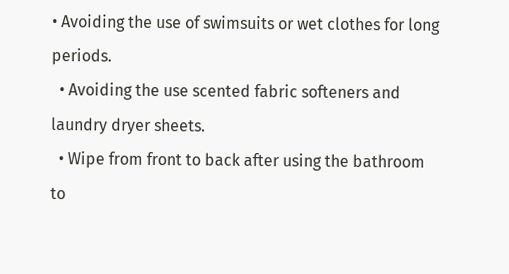• Avoiding the use of swimsuits or wet clothes for long periods.
  • Avoiding the use scented fabric softeners and laundry dryer sheets.
  • Wipe from front to back after using the bathroom to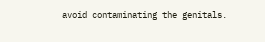avoid contaminating the genitals.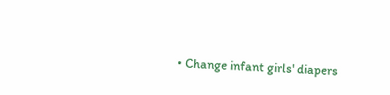• Change infant girls' diapers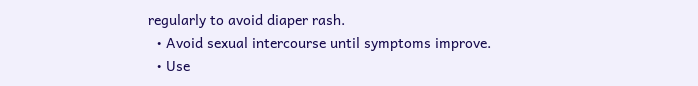regularly to avoid diaper rash.
  • Avoid sexual intercourse until symptoms improve.
  • Use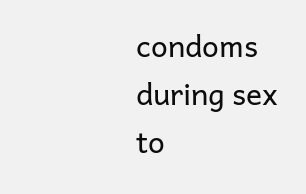condoms during sex to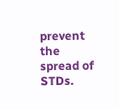prevent the spread of STDs.